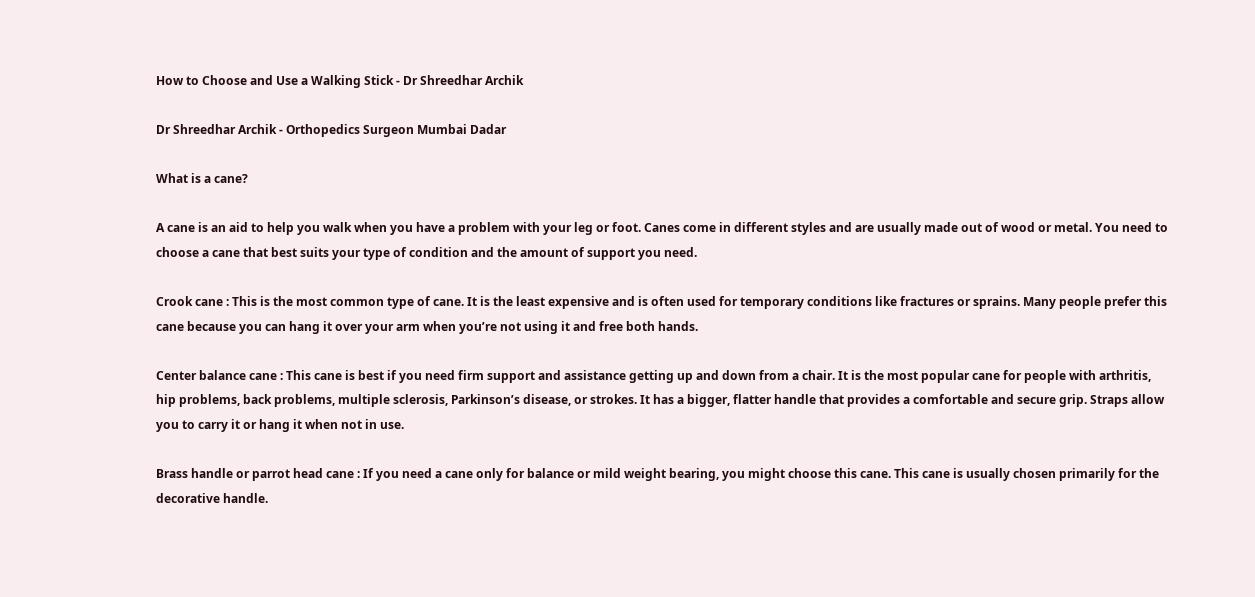How to Choose and Use a Walking Stick - Dr Shreedhar Archik

Dr Shreedhar Archik - Orthopedics Surgeon Mumbai Dadar

What is a cane?

A cane is an aid to help you walk when you have a problem with your leg or foot. Canes come in different styles and are usually made out of wood or metal. You need to choose a cane that best suits your type of condition and the amount of support you need.

Crook cane : This is the most common type of cane. It is the least expensive and is often used for temporary conditions like fractures or sprains. Many people prefer this cane because you can hang it over your arm when you’re not using it and free both hands.

Center balance cane : This cane is best if you need firm support and assistance getting up and down from a chair. It is the most popular cane for people with arthritis, hip problems, back problems, multiple sclerosis, Parkinson’s disease, or strokes. It has a bigger, flatter handle that provides a comfortable and secure grip. Straps allow you to carry it or hang it when not in use.

Brass handle or parrot head cane : If you need a cane only for balance or mild weight bearing, you might choose this cane. This cane is usually chosen primarily for the decorative handle.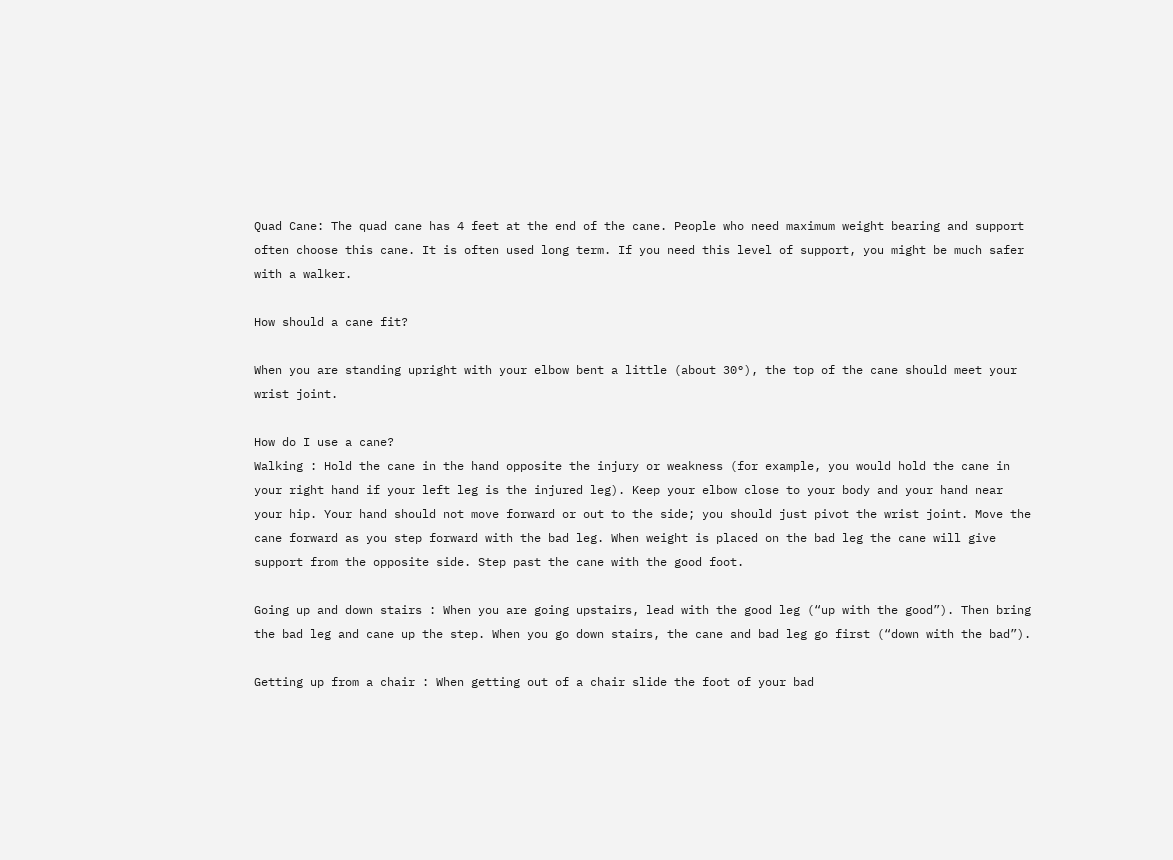Quad Cane: The quad cane has 4 feet at the end of the cane. People who need maximum weight bearing and support often choose this cane. It is often used long term. If you need this level of support, you might be much safer with a walker.

How should a cane fit?

When you are standing upright with your elbow bent a little (about 30°), the top of the cane should meet your wrist joint.

How do I use a cane?
Walking : Hold the cane in the hand opposite the injury or weakness (for example, you would hold the cane in your right hand if your left leg is the injured leg). Keep your elbow close to your body and your hand near your hip. Your hand should not move forward or out to the side; you should just pivot the wrist joint. Move the cane forward as you step forward with the bad leg. When weight is placed on the bad leg the cane will give support from the opposite side. Step past the cane with the good foot.

Going up and down stairs : When you are going upstairs, lead with the good leg (“up with the good”). Then bring the bad leg and cane up the step. When you go down stairs, the cane and bad leg go first (“down with the bad”).

Getting up from a chair : When getting out of a chair slide the foot of your bad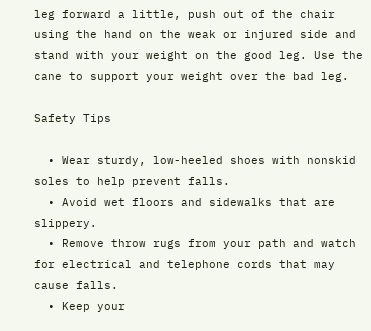leg forward a little, push out of the chair using the hand on the weak or injured side and stand with your weight on the good leg. Use the cane to support your weight over the bad leg.

Safety Tips

  • Wear sturdy, low-heeled shoes with nonskid soles to help prevent falls.
  • Avoid wet floors and sidewalks that are slippery.
  • Remove throw rugs from your path and watch for electrical and telephone cords that may cause falls.
  • Keep your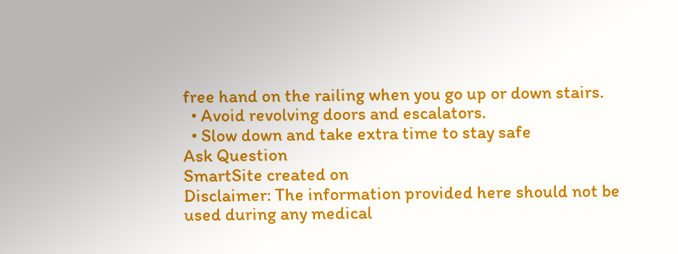free hand on the railing when you go up or down stairs.
  • Avoid revolving doors and escalators.
  • Slow down and take extra time to stay safe
Ask Question
SmartSite created on
Disclaimer: The information provided here should not be used during any medical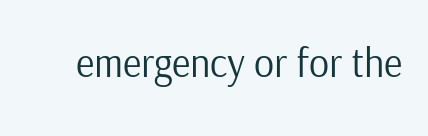emergency or for the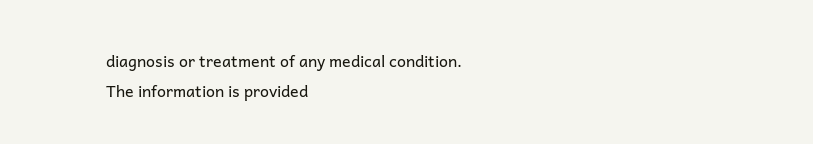diagnosis or treatment of any medical condition. The information is provided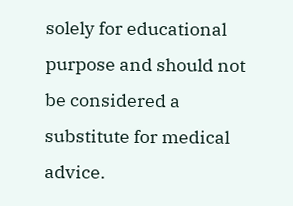solely for educational purpose and should not be considered a substitute for medical advice.